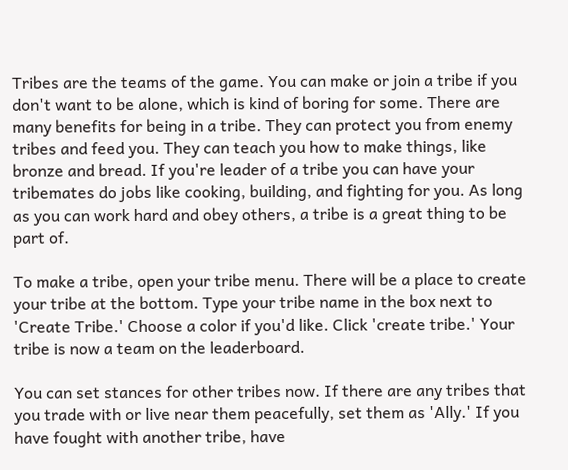Tribes are the teams of the game. You can make or join a tribe if you don't want to be alone, which is kind of boring for some. There are many benefits for being in a tribe. They can protect you from enemy tribes and feed you. They can teach you how to make things, like bronze and bread. If you're leader of a tribe you can have your tribemates do jobs like cooking, building, and fighting for you. As long as you can work hard and obey others, a tribe is a great thing to be part of.

To make a tribe, open your tribe menu. There will be a place to create your tribe at the bottom. Type your tribe name in the box next to 'Create Tribe.' Choose a color if you'd like. Click 'create tribe.' Your tribe is now a team on the leaderboard.

You can set stances for other tribes now. If there are any tribes that you trade with or live near them peacefully, set them as 'Ally.' If you have fought with another tribe, have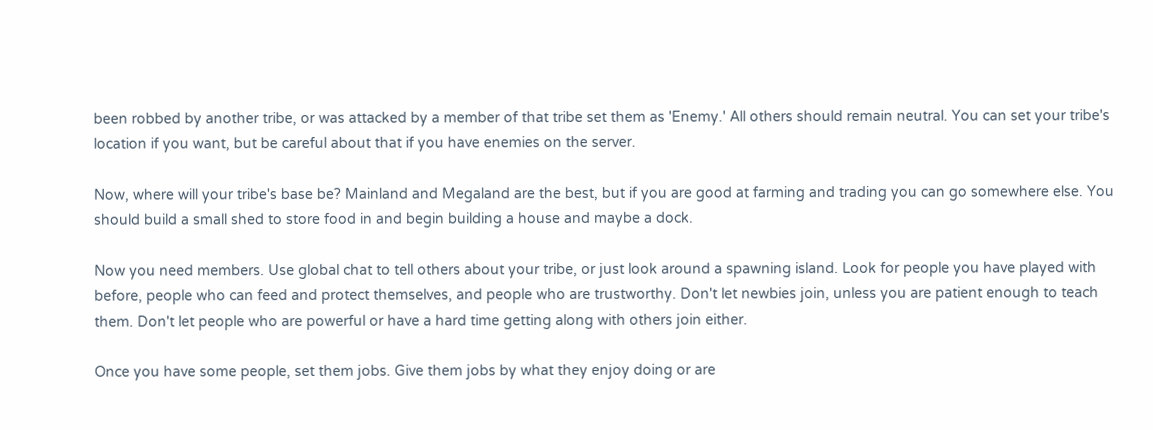been robbed by another tribe, or was attacked by a member of that tribe set them as 'Enemy.' All others should remain neutral. You can set your tribe's location if you want, but be careful about that if you have enemies on the server.

Now, where will your tribe's base be? Mainland and Megaland are the best, but if you are good at farming and trading you can go somewhere else. You should build a small shed to store food in and begin building a house and maybe a dock.

Now you need members. Use global chat to tell others about your tribe, or just look around a spawning island. Look for people you have played with before, people who can feed and protect themselves, and people who are trustworthy. Don't let newbies join, unless you are patient enough to teach them. Don't let people who are powerful or have a hard time getting along with others join either.

Once you have some people, set them jobs. Give them jobs by what they enjoy doing or are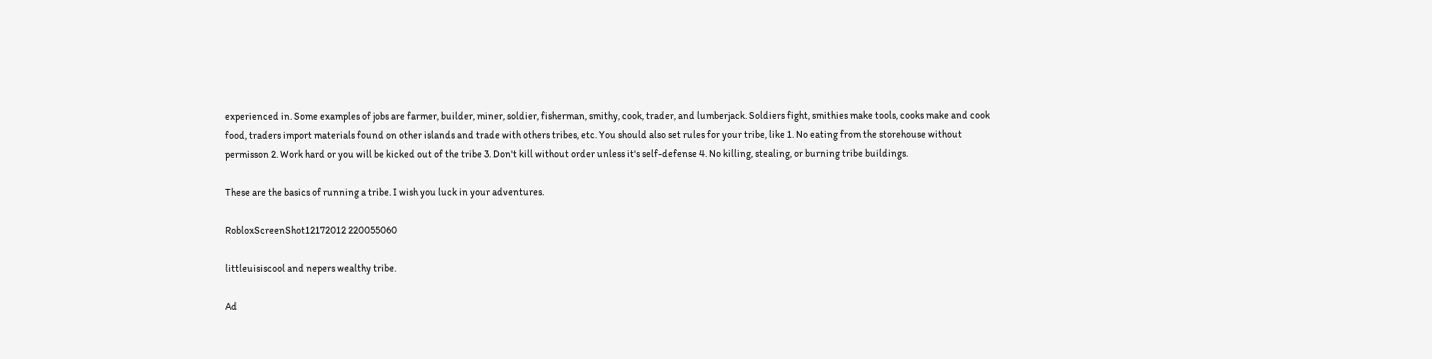experienced in. Some examples of jobs are farmer, builder, miner, soldier, fisherman, smithy, cook, trader, and lumberjack. Soldiers fight, smithies make tools, cooks make and cook food, traders import materials found on other islands and trade with others tribes, etc. You should also set rules for your tribe, like 1. No eating from the storehouse without permisson 2. Work hard or you will be kicked out of the tribe 3. Don't kill without order unless it's self-defense 4. No killing, stealing, or burning tribe buildings.

These are the basics of running a tribe. I wish you luck in your adventures.

RobloxScreenShot12172012 220055060

littleuisiscool and nepers wealthy tribe.

Ad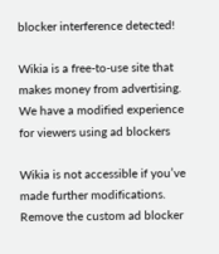blocker interference detected!

Wikia is a free-to-use site that makes money from advertising. We have a modified experience for viewers using ad blockers

Wikia is not accessible if you’ve made further modifications. Remove the custom ad blocker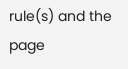rule(s) and the page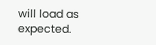will load as expected.